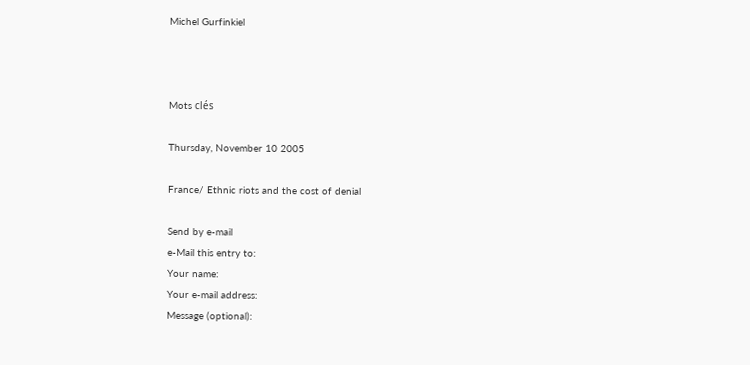Michel Gurfinkiel



Mots clés

Thursday, November 10 2005

France/ Ethnic riots and the cost of denial

Send by e-mail
e-Mail this entry to:
Your name:
Your e-mail address:
Message (optional):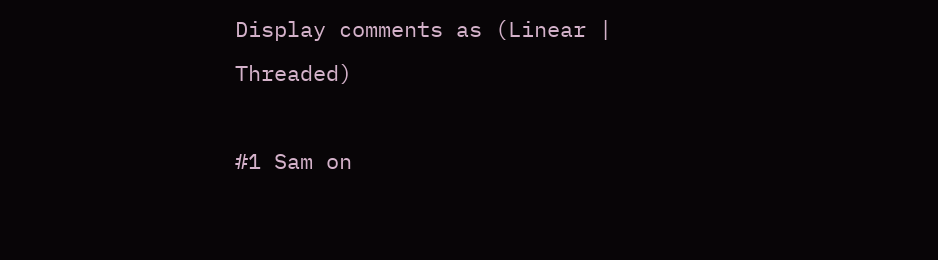Display comments as (Linear | Threaded)

#1 Sam on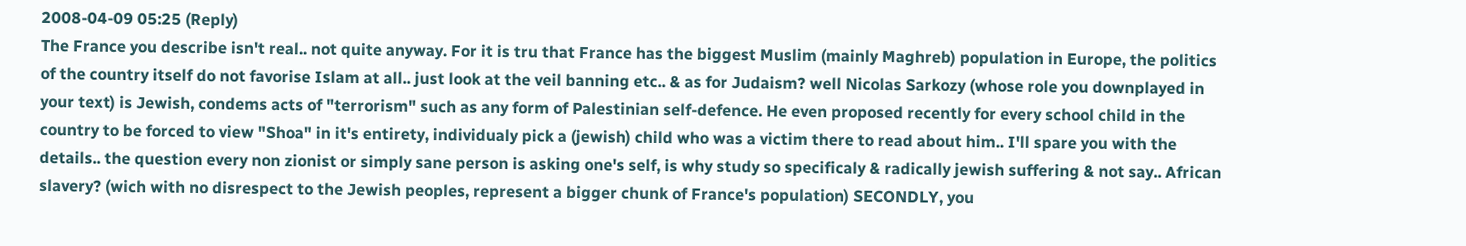2008-04-09 05:25 (Reply)
The France you describe isn't real.. not quite anyway. For it is tru that France has the biggest Muslim (mainly Maghreb) population in Europe, the politics of the country itself do not favorise Islam at all.. just look at the veil banning etc.. & as for Judaism? well Nicolas Sarkozy (whose role you downplayed in your text) is Jewish, condems acts of "terrorism" such as any form of Palestinian self-defence. He even proposed recently for every school child in the country to be forced to view "Shoa" in it's entirety, individualy pick a (jewish) child who was a victim there to read about him.. I'll spare you with the details.. the question every non zionist or simply sane person is asking one's self, is why study so specificaly & radically jewish suffering & not say.. African slavery? (wich with no disrespect to the Jewish peoples, represent a bigger chunk of France's population) SECONDLY, you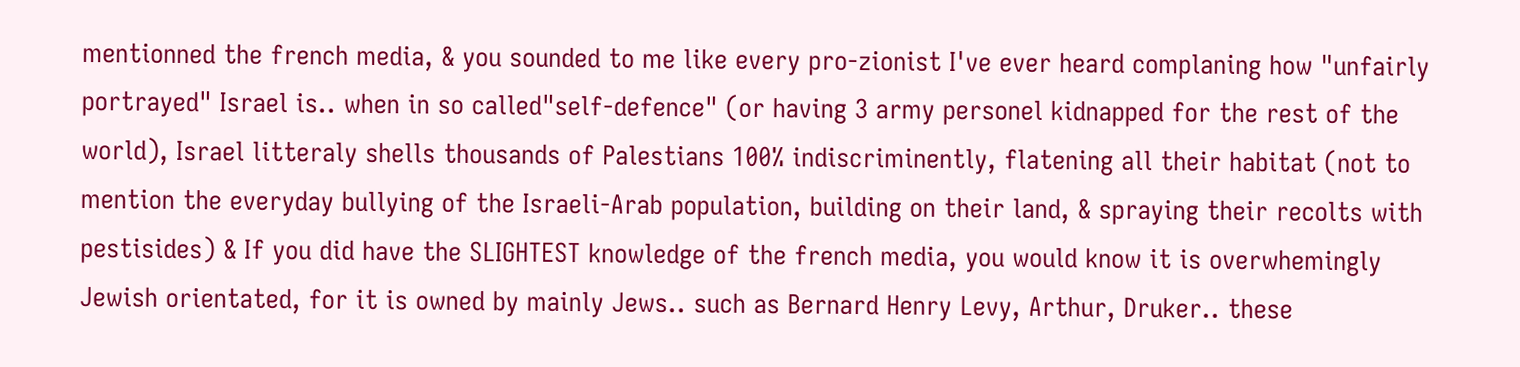mentionned the french media, & you sounded to me like every pro-zionist I've ever heard complaning how "unfairly portrayed" Israel is.. when in so called"self-defence" (or having 3 army personel kidnapped for the rest of the world), Israel litteraly shells thousands of Palestians 100% indiscriminently, flatening all their habitat (not to mention the everyday bullying of the Israeli-Arab population, building on their land, & spraying their recolts with pestisides) & If you did have the SLIGHTEST knowledge of the french media, you would know it is overwhemingly Jewish orientated, for it is owned by mainly Jews.. such as Bernard Henry Levy, Arthur, Druker.. these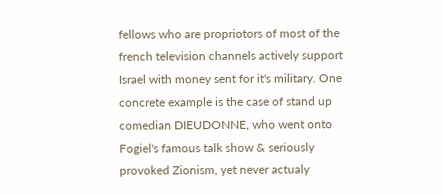fellows who are propriotors of most of the french television channels actively support Israel with money sent for it's military. One concrete example is the case of stand up comedian DIEUDONNE, who went onto Fogiel's famous talk show & seriously provoked Zionism, yet never actualy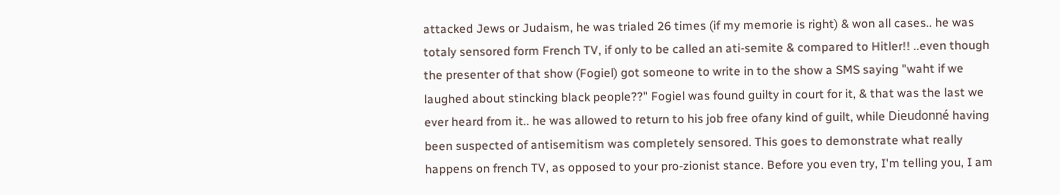attacked Jews or Judaism, he was trialed 26 times (if my memorie is right) & won all cases.. he was totaly sensored form French TV, if only to be called an ati-semite & compared to Hitler!! ..even though the presenter of that show (Fogiel) got someone to write in to the show a SMS saying "waht if we laughed about stincking black people??" Fogiel was found guilty in court for it, & that was the last we ever heard from it.. he was allowed to return to his job free ofany kind of guilt, while Dieudonné having been suspected of antisemitism was completely sensored. This goes to demonstrate what really happens on french TV, as opposed to your pro-zionist stance. Before you even try, I'm telling you, I am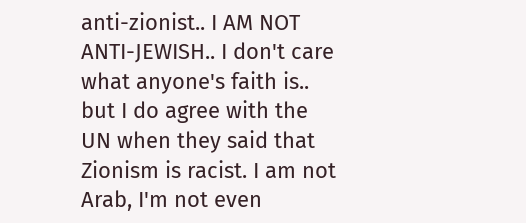anti-zionist.. I AM NOT ANTI-JEWISH.. I don't care what anyone's faith is.. but I do agree with the UN when they said that Zionism is racist. I am not Arab, I'm not even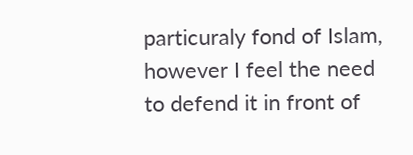particuraly fond of Islam, however I feel the need to defend it in front of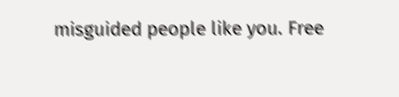misguided people like you. Free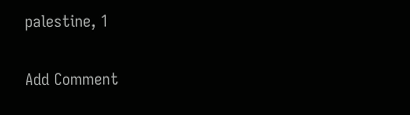palestine, 1

Add Comment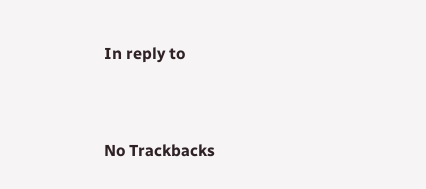In reply to


No Trackbacks